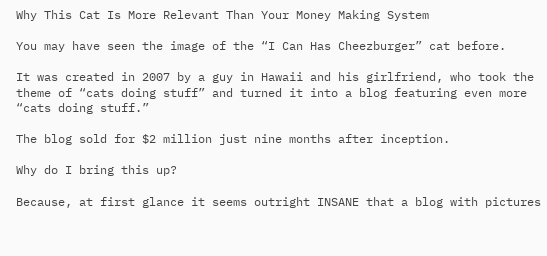Why This Cat Is More Relevant Than Your Money Making System

You may have seen the image of the “I Can Has Cheezburger” cat before.

It was created in 2007 by a guy in Hawaii and his girlfriend, who took the theme of “cats doing stuff” and turned it into a blog featuring even more “cats doing stuff.”

The blog sold for $2 million just nine months after inception.

Why do I bring this up?

Because, at first glance it seems outright INSANE that a blog with pictures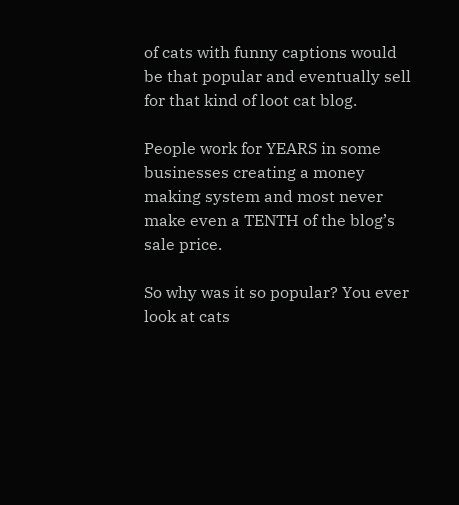of cats with funny captions would be that popular and eventually sell for that kind of loot cat blog.

People work for YEARS in some businesses creating a money making system and most never make even a TENTH of the blog’s sale price.

So why was it so popular? You ever look at cats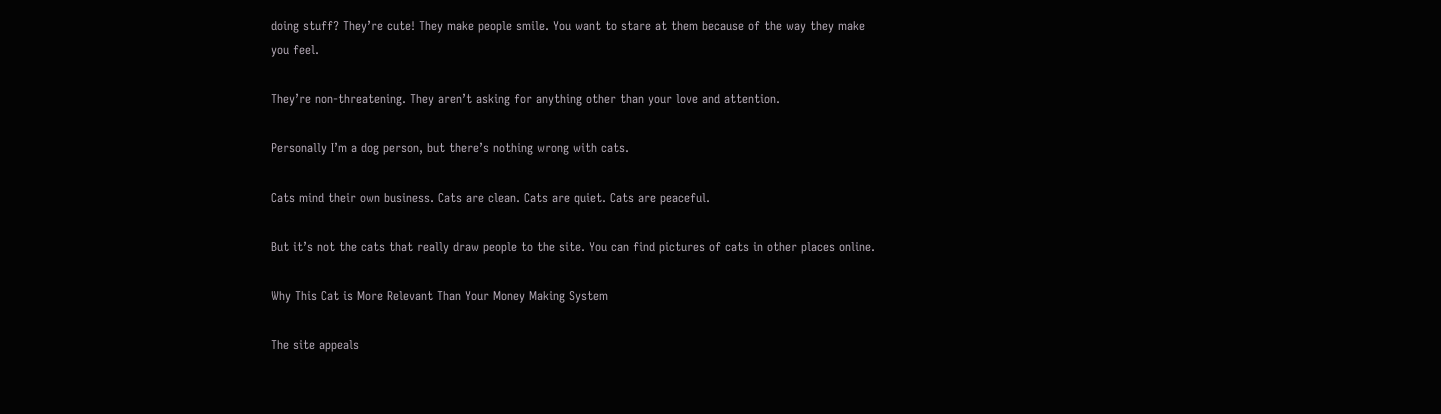doing stuff? They’re cute! They make people smile. You want to stare at them because of the way they make you feel.

They’re non-threatening. They aren’t asking for anything other than your love and attention.

Personally I’m a dog person, but there’s nothing wrong with cats.

Cats mind their own business. Cats are clean. Cats are quiet. Cats are peaceful.

But it’s not the cats that really draw people to the site. You can find pictures of cats in other places online.

Why This Cat is More Relevant Than Your Money Making System

The site appeals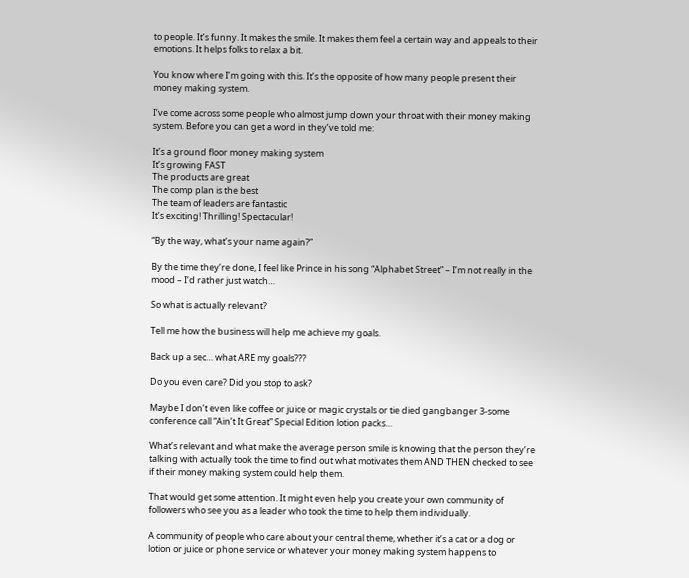to people. It’s funny. It makes the smile. It makes them feel a certain way and appeals to their emotions. It helps folks to relax a bit.

You know where I’m going with this. It’s the opposite of how many people present their money making system.

I’ve come across some people who almost jump down your throat with their money making system. Before you can get a word in they’ve told me:

It’s a ground floor money making system
It’s growing FAST
The products are great
The comp plan is the best
The team of leaders are fantastic
It’s exciting! Thrilling! Spectacular!

“By the way, what’s your name again?”

By the time they’re done, I feel like Prince in his song “Alphabet Street” – I’m not really in the mood – I’d rather just watch…

So what is actually relevant?

Tell me how the business will help me achieve my goals.

Back up a sec… what ARE my goals???

Do you even care? Did you stop to ask?

Maybe I don’t even like coffee or juice or magic crystals or tie died gangbanger 3-some conference call “Ain’t It Great” Special Edition lotion packs…

What’s relevant and what make the average person smile is knowing that the person they’re talking with actually took the time to find out what motivates them AND THEN checked to see if their money making system could help them.

That would get some attention. It might even help you create your own community of followers who see you as a leader who took the time to help them individually.

A community of people who care about your central theme, whether it’s a cat or a dog or lotion or juice or phone service or whatever your money making system happens to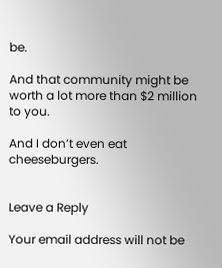be.

And that community might be worth a lot more than $2 million to you.

And I don’t even eat cheeseburgers.


Leave a Reply

Your email address will not be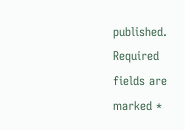published. Required fields are marked *